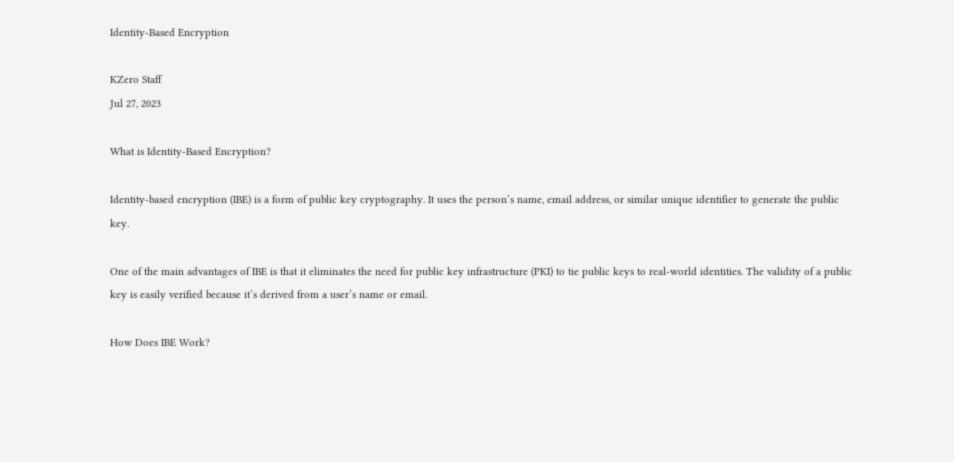Identity-Based Encryption

KZero Staff
Jul 27, 2023

What is Identity-Based Encryption?

Identity-based encryption (IBE) is a form of public key cryptography. It uses the person’s name, email address, or similar unique identifier to generate the public key.

One of the main advantages of IBE is that it eliminates the need for public key infrastructure (PKI) to tie public keys to real-world identities. The validity of a public key is easily verified because it’s derived from a user’s name or email.

How Does IBE Work?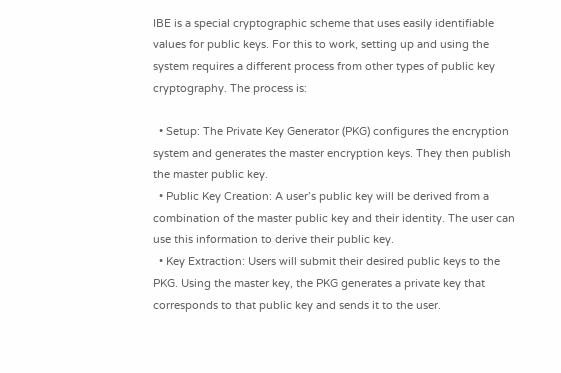IBE is a special cryptographic scheme that uses easily identifiable values for public keys. For this to work, setting up and using the system requires a different process from other types of public key cryptography. The process is:

  • Setup: The Private Key Generator (PKG) configures the encryption system and generates the master encryption keys. They then publish the master public key.
  • Public Key Creation: A user’s public key will be derived from a combination of the master public key and their identity. The user can use this information to derive their public key.
  • Key Extraction: Users will submit their desired public keys to the PKG. Using the master key, the PKG generates a private key that corresponds to that public key and sends it to the user.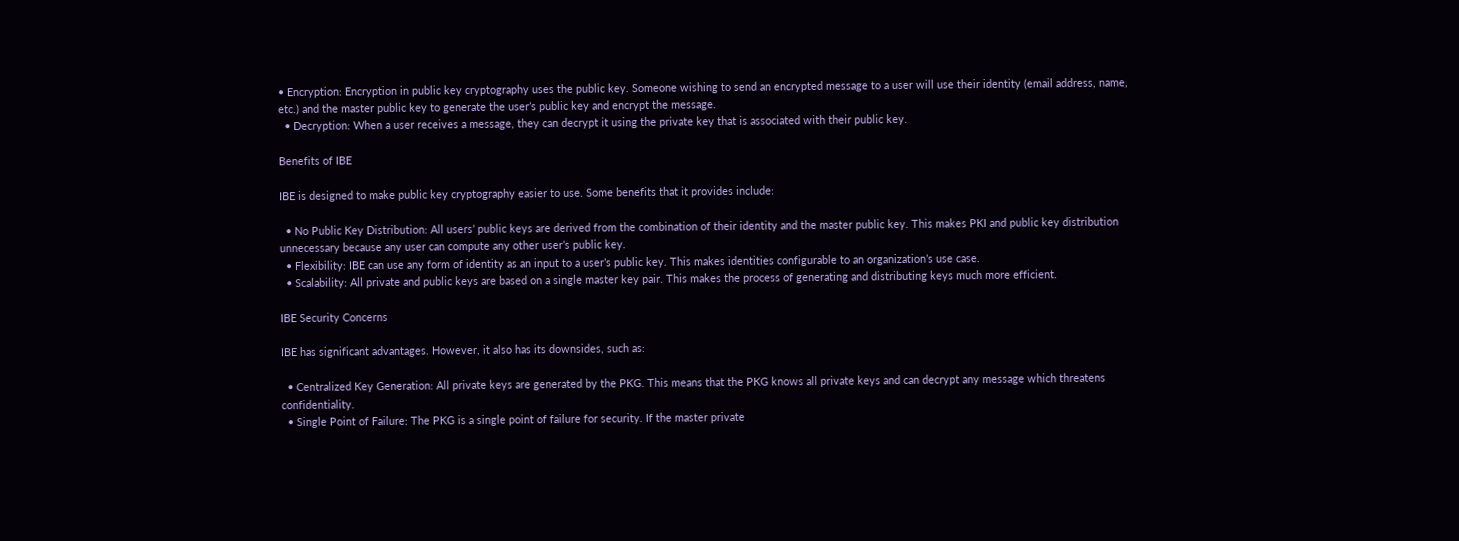• Encryption: Encryption in public key cryptography uses the public key. Someone wishing to send an encrypted message to a user will use their identity (email address, name, etc.) and the master public key to generate the user’s public key and encrypt the message.
  • Decryption: When a user receives a message, they can decrypt it using the private key that is associated with their public key.

Benefits of IBE

IBE is designed to make public key cryptography easier to use. Some benefits that it provides include:

  • No Public Key Distribution: All users’ public keys are derived from the combination of their identity and the master public key. This makes PKI and public key distribution unnecessary because any user can compute any other user’s public key.
  • Flexibility: IBE can use any form of identity as an input to a user’s public key. This makes identities configurable to an organization’s use case.
  • Scalability: All private and public keys are based on a single master key pair. This makes the process of generating and distributing keys much more efficient.

IBE Security Concerns

IBE has significant advantages. However, it also has its downsides, such as:

  • Centralized Key Generation: All private keys are generated by the PKG. This means that the PKG knows all private keys and can decrypt any message which threatens confidentiality.
  • Single Point of Failure: The PKG is a single point of failure for security. If the master private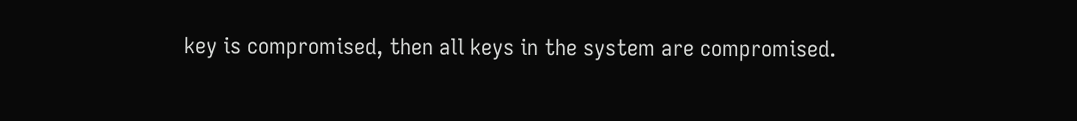key is compromised, then all keys in the system are compromised.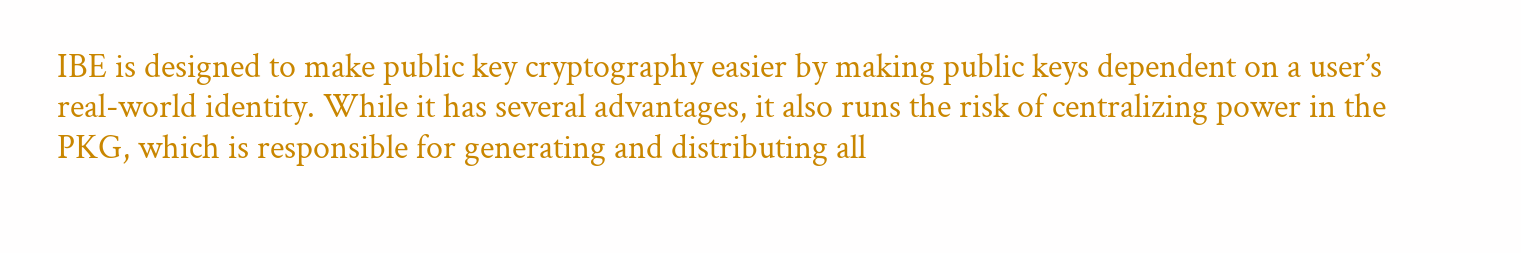IBE is designed to make public key cryptography easier by making public keys dependent on a user’s real-world identity. While it has several advantages, it also runs the risk of centralizing power in the PKG, which is responsible for generating and distributing all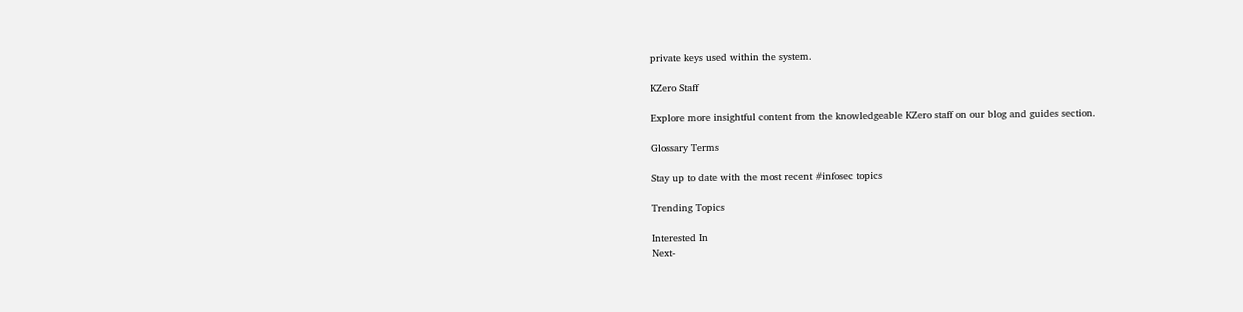private keys used within the system.

KZero Staff

Explore more insightful content from the knowledgeable KZero staff on our blog and guides section.

Glossary Terms

Stay up to date with the most recent #infosec topics

Trending Topics

Interested In
Next-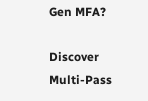Gen MFA?

Discover Multi-Pass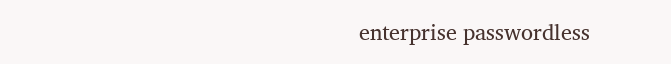enterprise passwordless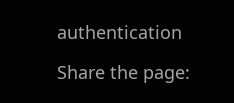authentication

Share the page: